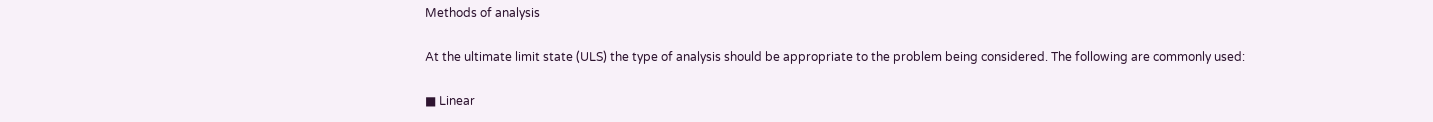Methods of analysis

At the ultimate limit state (ULS) the type of analysis should be appropriate to the problem being considered. The following are commonly used:

■ Linear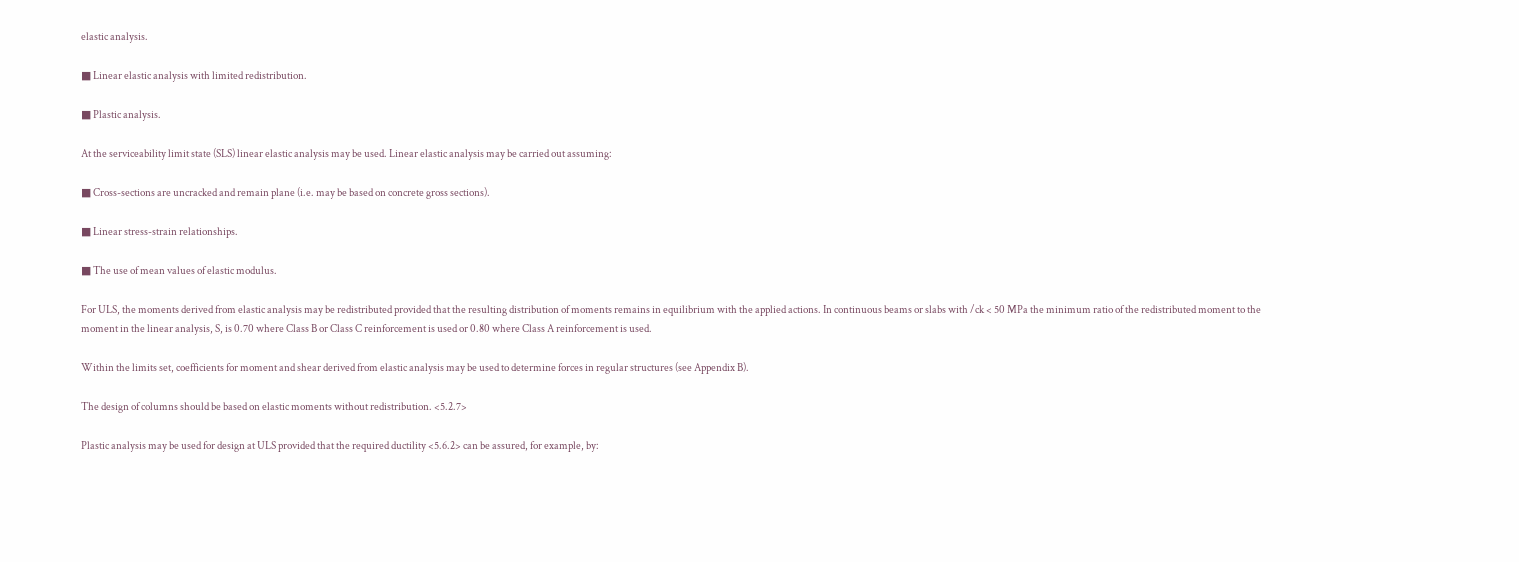elastic analysis.

■ Linear elastic analysis with limited redistribution.

■ Plastic analysis.

At the serviceability limit state (SLS) linear elastic analysis may be used. Linear elastic analysis may be carried out assuming:

■ Cross-sections are uncracked and remain plane (i.e. may be based on concrete gross sections).

■ Linear stress-strain relationships.

■ The use of mean values of elastic modulus.

For ULS, the moments derived from elastic analysis may be redistributed provided that the resulting distribution of moments remains in equilibrium with the applied actions. In continuous beams or slabs with /ck < 50 MPa the minimum ratio of the redistributed moment to the moment in the linear analysis, S, is 0.70 where Class B or Class C reinforcement is used or 0.80 where Class A reinforcement is used.

Within the limits set, coefficients for moment and shear derived from elastic analysis may be used to determine forces in regular structures (see Appendix B).

The design of columns should be based on elastic moments without redistribution. <5.2.7>

Plastic analysis may be used for design at ULS provided that the required ductility <5.6.2> can be assured, for example, by: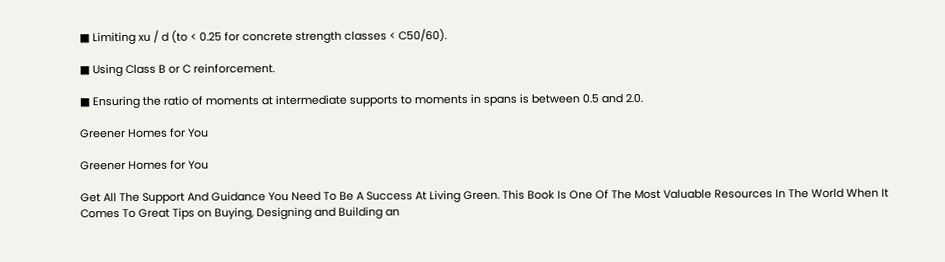■ Limiting xu / d (to < 0.25 for concrete strength classes < C50/60).

■ Using Class B or C reinforcement.

■ Ensuring the ratio of moments at intermediate supports to moments in spans is between 0.5 and 2.0.

Greener Homes for You

Greener Homes for You

Get All The Support And Guidance You Need To Be A Success At Living Green. This Book Is One Of The Most Valuable Resources In The World When It Comes To Great Tips on Buying, Designing and Building an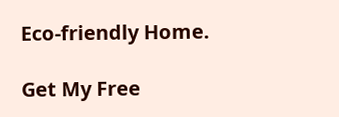Eco-friendly Home.

Get My Free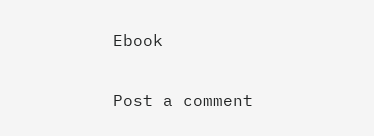Ebook

Post a comment